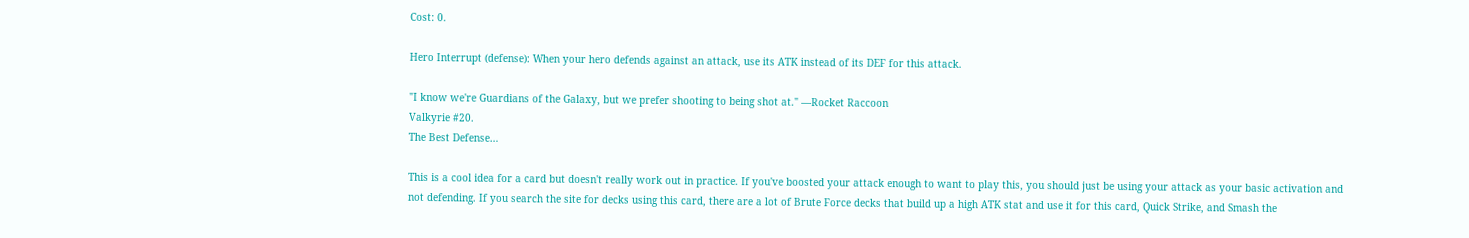Cost: 0.

Hero Interrupt (defense): When your hero defends against an attack, use its ATK instead of its DEF for this attack.

"I know we're Guardians of the Galaxy, but we prefer shooting to being shot at." —Rocket Raccoon
Valkyrie #20.
The Best Defense…

This is a cool idea for a card but doesn't really work out in practice. If you've boosted your attack enough to want to play this, you should just be using your attack as your basic activation and not defending. If you search the site for decks using this card, there are a lot of Brute Force decks that build up a high ATK stat and use it for this card, Quick Strike, and Smash the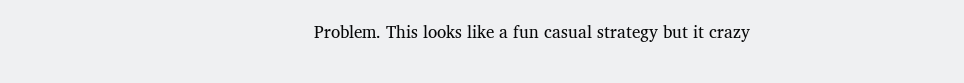Problem. This looks like a fun casual strategy but it crazy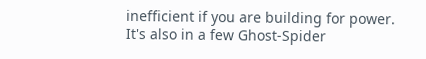inefficient if you are building for power. It's also in a few Ghost-Spider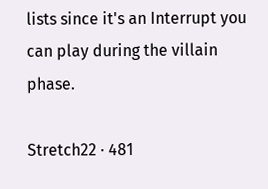lists since it's an Interrupt you can play during the villain phase.

Stretch22 · 481